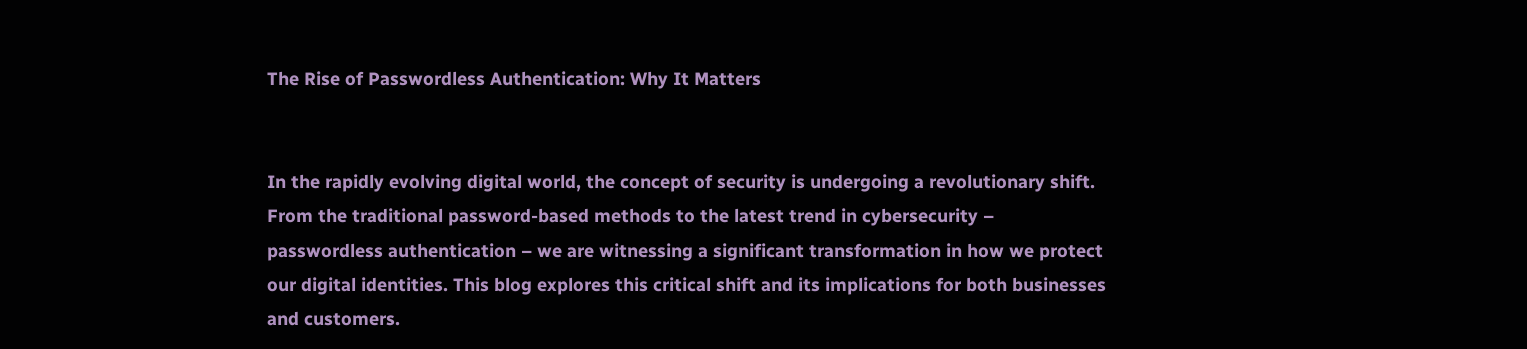The Rise of Passwordless Authentication: Why It Matters


In the rapidly evolving digital world, the concept of security is undergoing a revolutionary shift. From the traditional password-based methods to the latest trend in cybersecurity – passwordless authentication – we are witnessing a significant transformation in how we protect our digital identities. This blog explores this critical shift and its implications for both businesses and customers.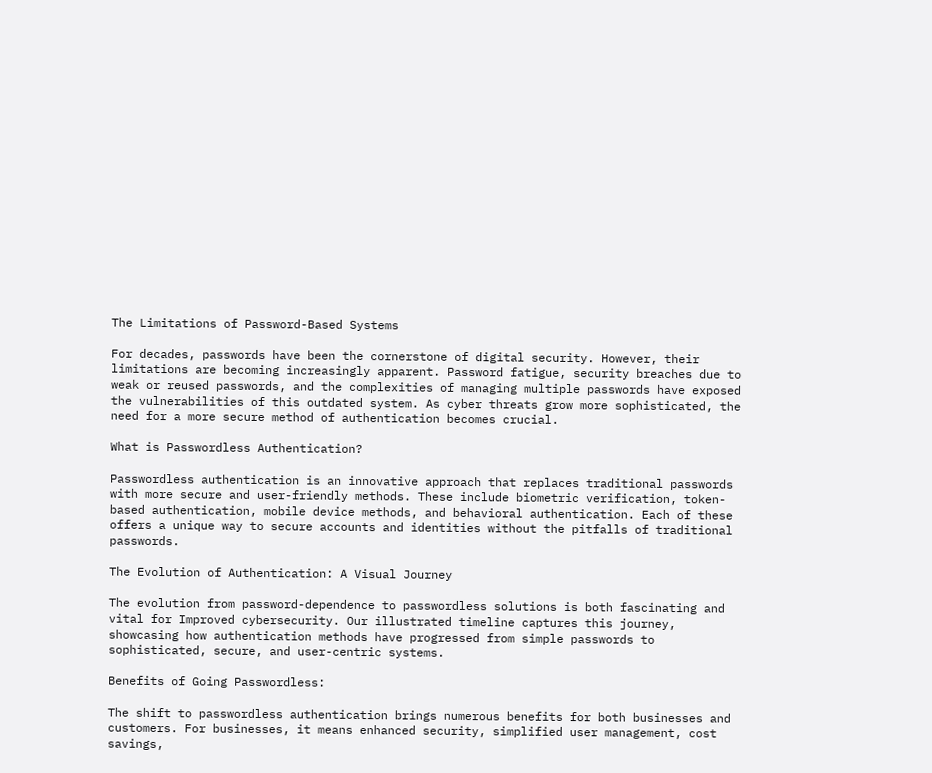The Limitations of Password-Based Systems

For decades, passwords have been the cornerstone of digital security. However, their limitations are becoming increasingly apparent. Password fatigue, security breaches due to weak or reused passwords, and the complexities of managing multiple passwords have exposed the vulnerabilities of this outdated system. As cyber threats grow more sophisticated, the need for a more secure method of authentication becomes crucial.

What is Passwordless Authentication?

Passwordless authentication is an innovative approach that replaces traditional passwords with more secure and user-friendly methods. These include biometric verification, token-based authentication, mobile device methods, and behavioral authentication. Each of these offers a unique way to secure accounts and identities without the pitfalls of traditional passwords.

The Evolution of Authentication: A Visual Journey

The evolution from password-dependence to passwordless solutions is both fascinating and vital for Improved cybersecurity. Our illustrated timeline captures this journey, showcasing how authentication methods have progressed from simple passwords to sophisticated, secure, and user-centric systems.

Benefits of Going Passwordless:

The shift to passwordless authentication brings numerous benefits for both businesses and customers. For businesses, it means enhanced security, simplified user management, cost savings,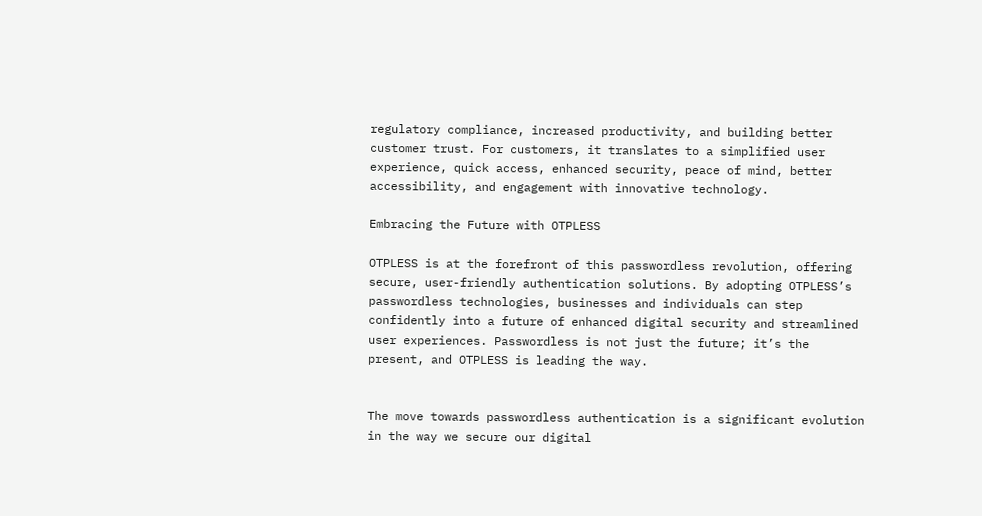regulatory compliance, increased productivity, and building better customer trust. For customers, it translates to a simplified user experience, quick access, enhanced security, peace of mind, better accessibility, and engagement with innovative technology.

Embracing the Future with OTPLESS

OTPLESS is at the forefront of this passwordless revolution, offering secure, user-friendly authentication solutions. By adopting OTPLESS’s passwordless technologies, businesses and individuals can step confidently into a future of enhanced digital security and streamlined user experiences. Passwordless is not just the future; it’s the present, and OTPLESS is leading the way.


The move towards passwordless authentication is a significant evolution in the way we secure our digital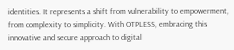identities. It represents a shift from vulnerability to empowerment, from complexity to simplicity. With OTPLESS, embracing this innovative and secure approach to digital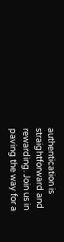authentication is straightforward and rewarding. Join us in paving the way for a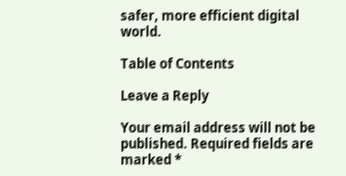safer, more efficient digital world.

Table of Contents

Leave a Reply

Your email address will not be published. Required fields are marked *